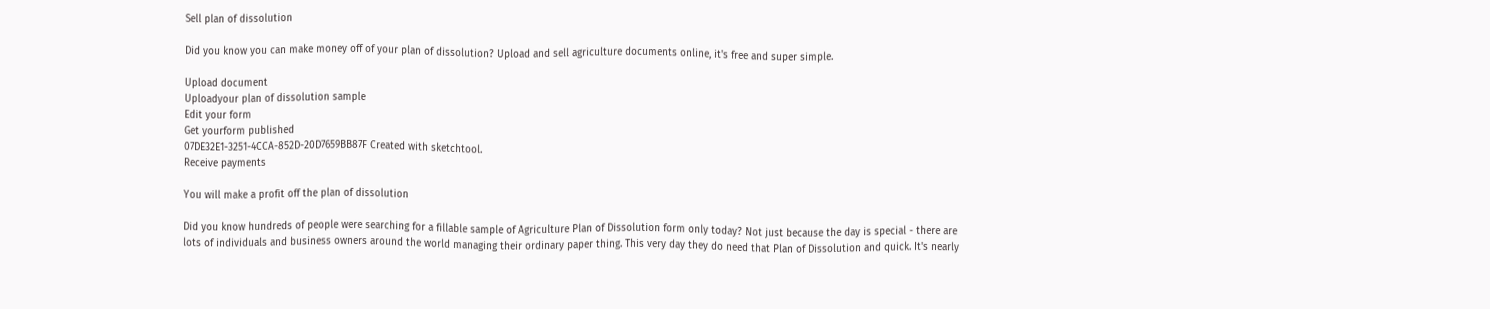Sell plan of dissolution

Did you know you can make money off of your plan of dissolution? Upload and sell agriculture documents online, it's free and super simple.

Upload document
Uploadyour plan of dissolution sample
Edit your form
Get yourform published
07DE32E1-3251-4CCA-852D-20D7659BB87F Created with sketchtool.
Receive payments

You will make a profit off the plan of dissolution

Did you know hundreds of people were searching for a fillable sample of Agriculture Plan of Dissolution form only today? Not just because the day is special - there are lots of individuals and business owners around the world managing their ordinary paper thing. This very day they do need that Plan of Dissolution and quick. It's nearly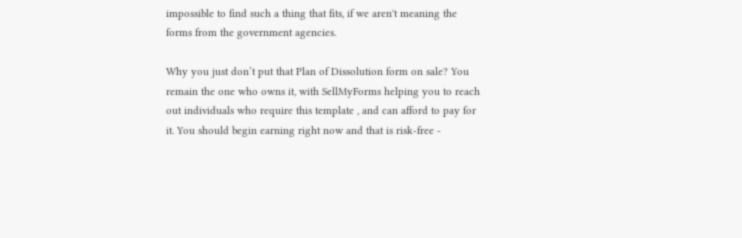impossible to find such a thing that fits, if we aren't meaning the forms from the government agencies.

Why you just don’t put that Plan of Dissolution form on sale? You remain the one who owns it, with SellMyForms helping you to reach out individuals who require this template , and can afford to pay for it. You should begin earning right now and that is risk-free -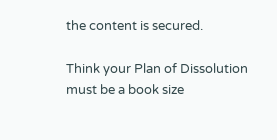the content is secured.

Think your Plan of Dissolution must be a book size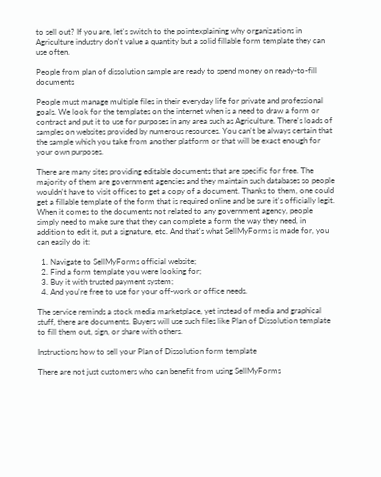to sell out? If you are, let's switch to the pointexplaining why organizations in Agriculture industry don't value a quantity but a solid fillable form template they can use often.

People from plan of dissolution sample are ready to spend money on ready-to-fill documents

People must manage multiple files in their everyday life for private and professional goals. We look for the templates on the internet when is a need to draw a form or contract and put it to use for purposes in any area such as Agriculture. There's loads of samples on websites provided by numerous resources. You can't be always certain that the sample which you take from another platform or that will be exact enough for your own purposes.

There are many sites providing editable documents that are specific for free. The majority of them are government agencies and they maintain such databases so people wouldn't have to visit offices to get a copy of a document. Thanks to them, one could get a fillable template of the form that is required online and be sure it's officially legit. When it comes to the documents not related to any government agency, people simply need to make sure that they can complete a form the way they need, in addition to edit it, put a signature, etc. And that's what SellMyForms is made for, you can easily do it:

  1. Navigate to SellMyForms official website;
  2. Find a form template you were looking for;
  3. Buy it with trusted payment system;
  4. And you're free to use for your off-work or office needs.

The service reminds a stock media marketplace, yet instead of media and graphical stuff, there are documents. Buyers will use such files like Plan of Dissolution template to fill them out, sign, or share with others.

Instructions how to sell your Plan of Dissolution form template

There are not just customers who can benefit from using SellMyForms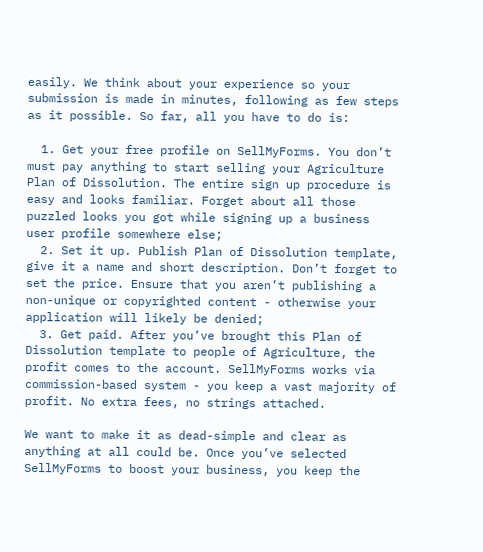easily. We think about your experience so your submission is made in minutes, following as few steps as it possible. So far, all you have to do is:

  1. Get your free profile on SellMyForms. You don’t must pay anything to start selling your Agriculture Plan of Dissolution. The entire sign up procedure is easy and looks familiar. Forget about all those puzzled looks you got while signing up a business user profile somewhere else;
  2. Set it up. Publish Plan of Dissolution template, give it a name and short description. Don’t forget to set the price. Ensure that you aren’t publishing a non-unique or copyrighted content - otherwise your application will likely be denied;
  3. Get paid. After you’ve brought this Plan of Dissolution template to people of Agriculture, the profit comes to the account. SellMyForms works via commission-based system - you keep a vast majority of profit. No extra fees, no strings attached.

We want to make it as dead-simple and clear as anything at all could be. Once you’ve selected SellMyForms to boost your business, you keep the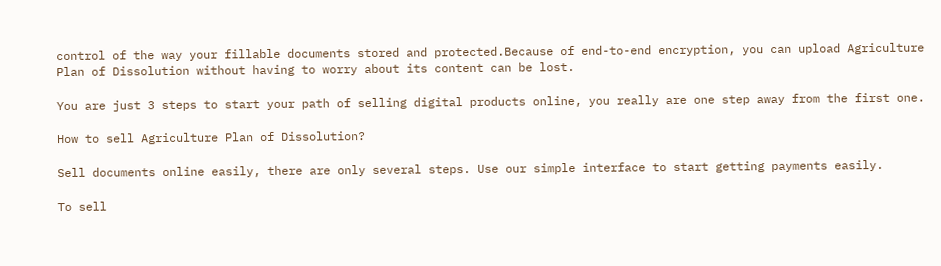control of the way your fillable documents stored and protected.Because of end-to-end encryption, you can upload Agriculture Plan of Dissolution without having to worry about its content can be lost.

You are just 3 steps to start your path of selling digital products online, you really are one step away from the first one.

How to sell Agriculture Plan of Dissolution?

Sell documents online easily, there are only several steps. Use our simple interface to start getting payments easily.

To sell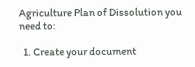Agriculture Plan of Dissolution you need to:

  1. Create your document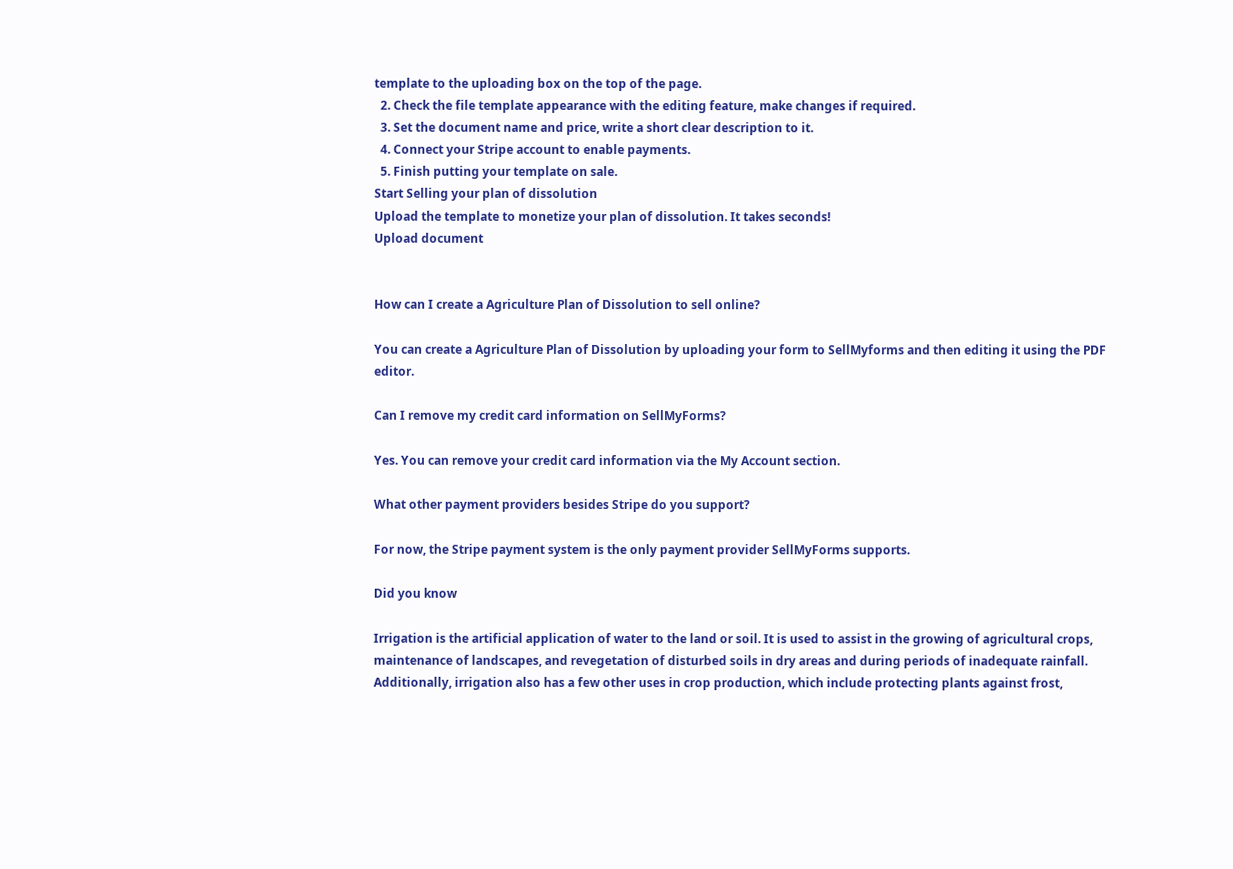template to the uploading box on the top of the page.
  2. Check the file template appearance with the editing feature, make changes if required.
  3. Set the document name and price, write a short clear description to it.
  4. Connect your Stripe account to enable payments.
  5. Finish putting your template on sale.
Start Selling your plan of dissolution
Upload the template to monetize your plan of dissolution. It takes seconds!
Upload document


How can I create a Agriculture Plan of Dissolution to sell online?

You can create a Agriculture Plan of Dissolution by uploading your form to SellMyforms and then editing it using the PDF editor.

Can I remove my credit card information on SellMyForms?

Yes. You can remove your credit card information via the My Account section.

What other payment providers besides Stripe do you support?

For now, the Stripe payment system is the only payment provider SellMyForms supports.

Did you know

Irrigation is the artificial application of water to the land or soil. It is used to assist in the growing of agricultural crops, maintenance of landscapes, and revegetation of disturbed soils in dry areas and during periods of inadequate rainfall. Additionally, irrigation also has a few other uses in crop production, which include protecting plants against frost,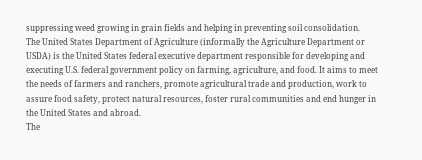suppressing weed growing in grain fields and helping in preventing soil consolidation.
The United States Department of Agriculture (informally the Agriculture Department or USDA) is the United States federal executive department responsible for developing and executing U.S. federal government policy on farming, agriculture, and food. It aims to meet the needs of farmers and ranchers, promote agricultural trade and production, work to assure food safety, protect natural resources, foster rural communities and end hunger in the United States and abroad.
The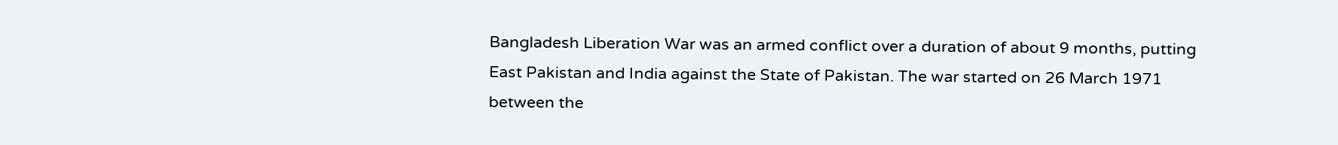Bangladesh Liberation War was an armed conflict over a duration of about 9 months, putting East Pakistan and India against the State of Pakistan. The war started on 26 March 1971 between the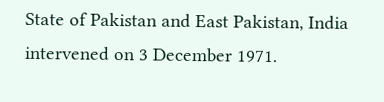State of Pakistan and East Pakistan, India intervened on 3 December 1971.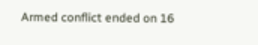Armed conflict ended on 16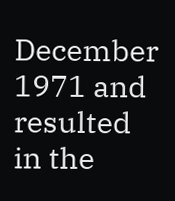December 1971 and resulted in the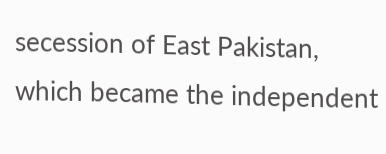secession of East Pakistan, which became the independent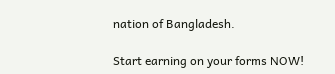nation of Bangladesh.

Start earning on your forms NOW!